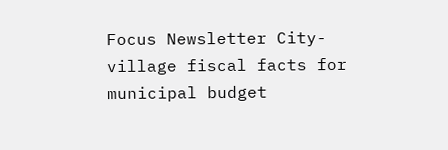Focus Newsletter City-village fiscal facts for municipal budget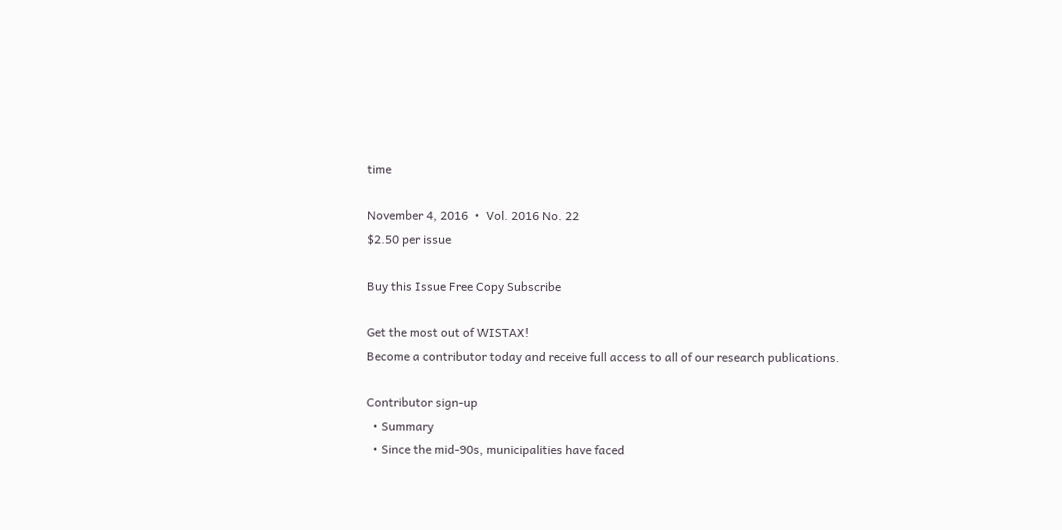time

November 4, 2016  •  Vol. 2016 No. 22
$2.50 per issue

Buy this Issue Free Copy Subscribe

Get the most out of WISTAX!
Become a contributor today and receive full access to all of our research publications.

Contributor sign-up
  • Summary
  • Since the mid-90s, municipalities have faced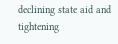declining state aid and tightening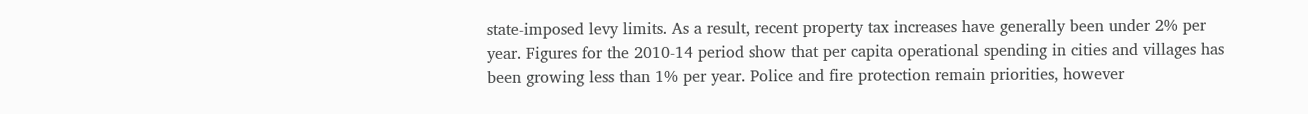state-imposed levy limits. As a result, recent property tax increases have generally been under 2% per year. Figures for the 2010-14 period show that per capita operational spending in cities and villages has been growing less than 1% per year. Police and fire protection remain priorities, however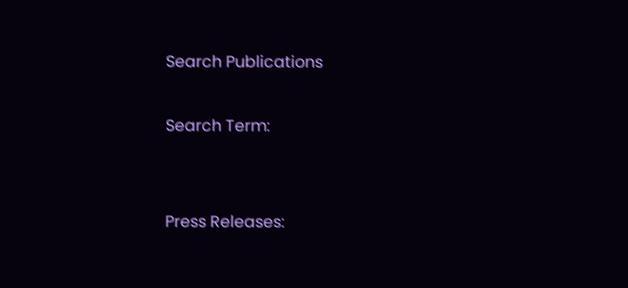Search Publications

Search Term:


Press Releases: